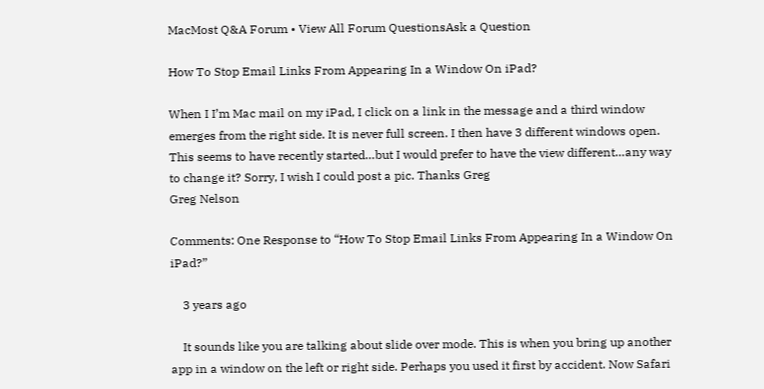MacMost Q&A Forum • View All Forum QuestionsAsk a Question

How To Stop Email Links From Appearing In a Window On iPad?

When I I’m Mac mail on my iPad, I click on a link in the message and a third window emerges from the right side. It is never full screen. I then have 3 different windows open. This seems to have recently started…but I would prefer to have the view different…any way to change it? Sorry, I wish I could post a pic. Thanks Greg
Greg Nelson

Comments: One Response to “How To Stop Email Links From Appearing In a Window On iPad?”

    3 years ago

    It sounds like you are talking about slide over mode. This is when you bring up another app in a window on the left or right side. Perhaps you used it first by accident. Now Safari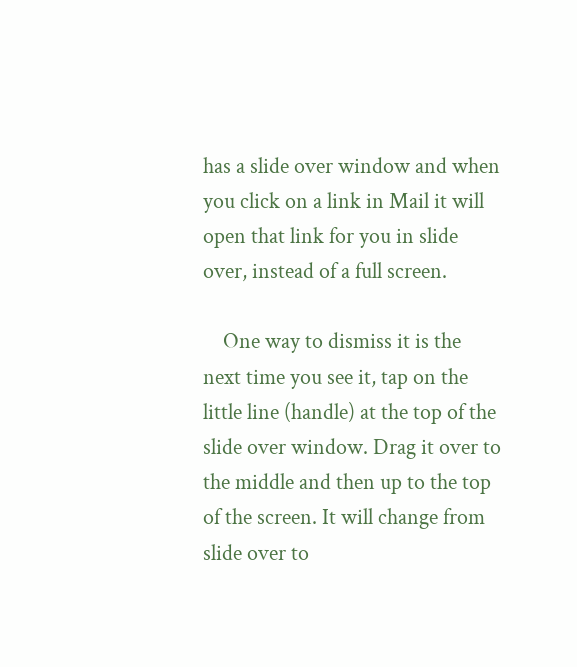has a slide over window and when you click on a link in Mail it will open that link for you in slide over, instead of a full screen.

    One way to dismiss it is the next time you see it, tap on the little line (handle) at the top of the slide over window. Drag it over to the middle and then up to the top of the screen. It will change from slide over to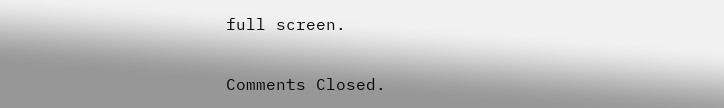full screen.

Comments Closed.